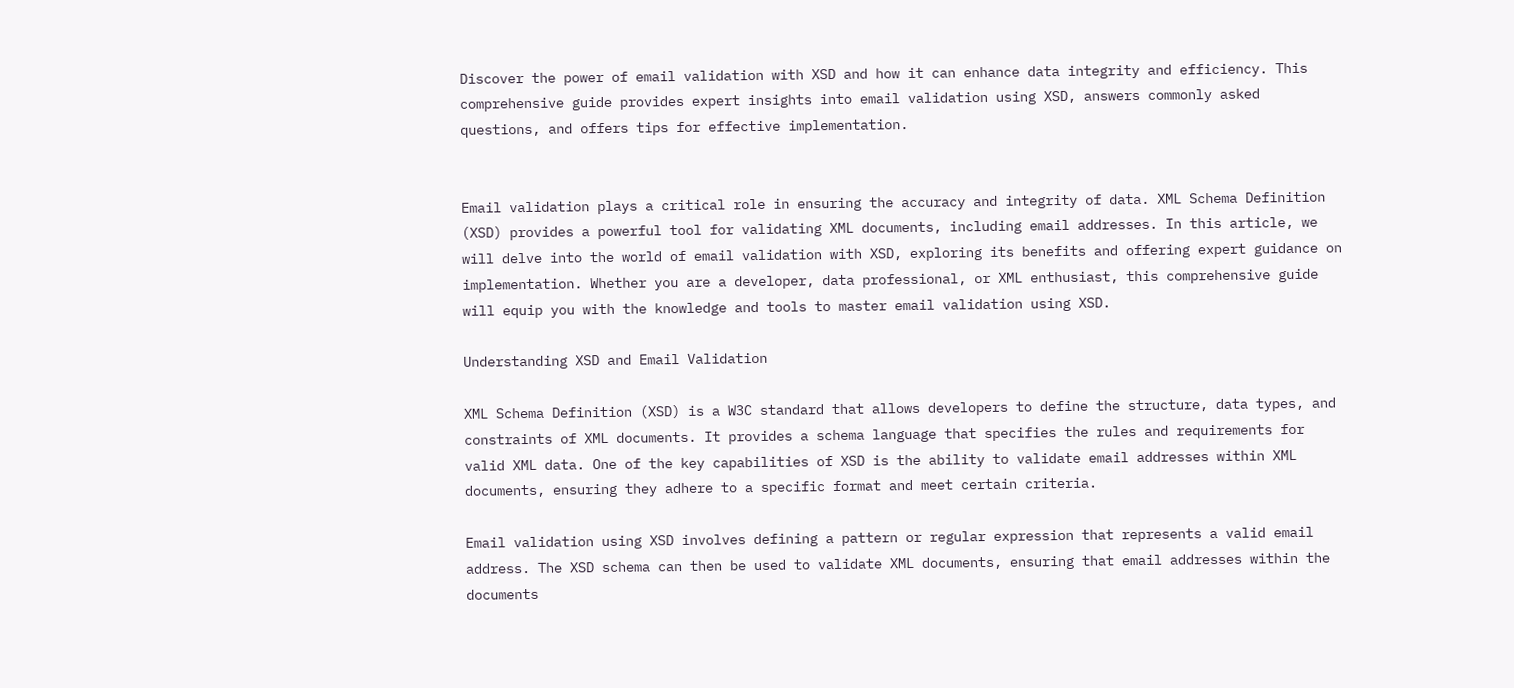Discover the power of email validation with XSD and how it can enhance data integrity and efficiency. This comprehensive guide provides expert insights into email validation using XSD, answers commonly asked questions, and offers tips for effective implementation.


Email validation plays a critical role in ensuring the accuracy and integrity of data. XML Schema Definition (XSD) provides a powerful tool for validating XML documents, including email addresses. In this article, we will delve into the world of email validation with XSD, exploring its benefits and offering expert guidance on implementation. Whether you are a developer, data professional, or XML enthusiast, this comprehensive guide will equip you with the knowledge and tools to master email validation using XSD.

Understanding XSD and Email Validation

XML Schema Definition (XSD) is a W3C standard that allows developers to define the structure, data types, and constraints of XML documents. It provides a schema language that specifies the rules and requirements for valid XML data. One of the key capabilities of XSD is the ability to validate email addresses within XML documents, ensuring they adhere to a specific format and meet certain criteria.

Email validation using XSD involves defining a pattern or regular expression that represents a valid email address. The XSD schema can then be used to validate XML documents, ensuring that email addresses within the documents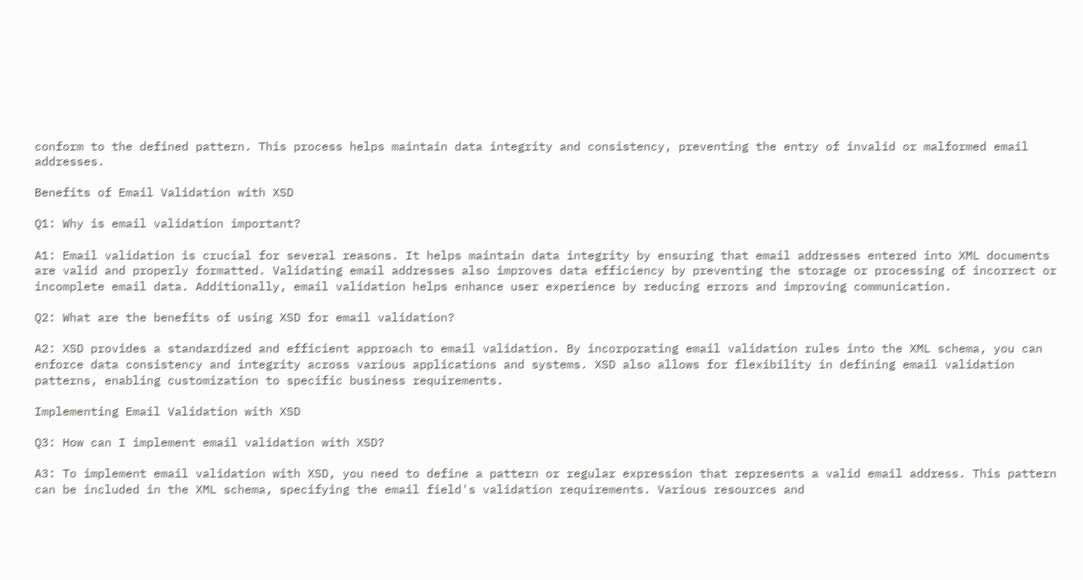conform to the defined pattern. This process helps maintain data integrity and consistency, preventing the entry of invalid or malformed email addresses.

Benefits of Email Validation with XSD

Q1: Why is email validation important?

A1: Email validation is crucial for several reasons. It helps maintain data integrity by ensuring that email addresses entered into XML documents are valid and properly formatted. Validating email addresses also improves data efficiency by preventing the storage or processing of incorrect or incomplete email data. Additionally, email validation helps enhance user experience by reducing errors and improving communication.

Q2: What are the benefits of using XSD for email validation?

A2: XSD provides a standardized and efficient approach to email validation. By incorporating email validation rules into the XML schema, you can enforce data consistency and integrity across various applications and systems. XSD also allows for flexibility in defining email validation patterns, enabling customization to specific business requirements.

Implementing Email Validation with XSD

Q3: How can I implement email validation with XSD?

A3: To implement email validation with XSD, you need to define a pattern or regular expression that represents a valid email address. This pattern can be included in the XML schema, specifying the email field's validation requirements. Various resources and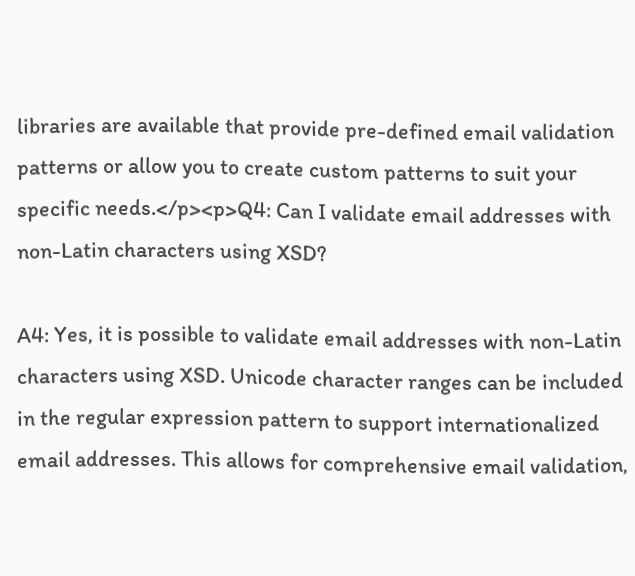libraries are available that provide pre-defined email validation patterns or allow you to create custom patterns to suit your specific needs.</p><p>Q4: Can I validate email addresses with non-Latin characters using XSD?

A4: Yes, it is possible to validate email addresses with non-Latin characters using XSD. Unicode character ranges can be included in the regular expression pattern to support internationalized email addresses. This allows for comprehensive email validation,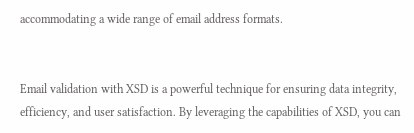accommodating a wide range of email address formats.


Email validation with XSD is a powerful technique for ensuring data integrity, efficiency, and user satisfaction. By leveraging the capabilities of XSD, you can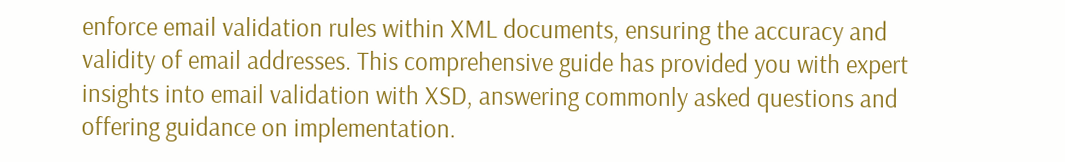enforce email validation rules within XML documents, ensuring the accuracy and validity of email addresses. This comprehensive guide has provided you with expert insights into email validation with XSD, answering commonly asked questions and offering guidance on implementation.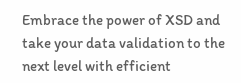Embrace the power of XSD and take your data validation to the next level with efficient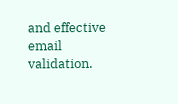and effective email validation.